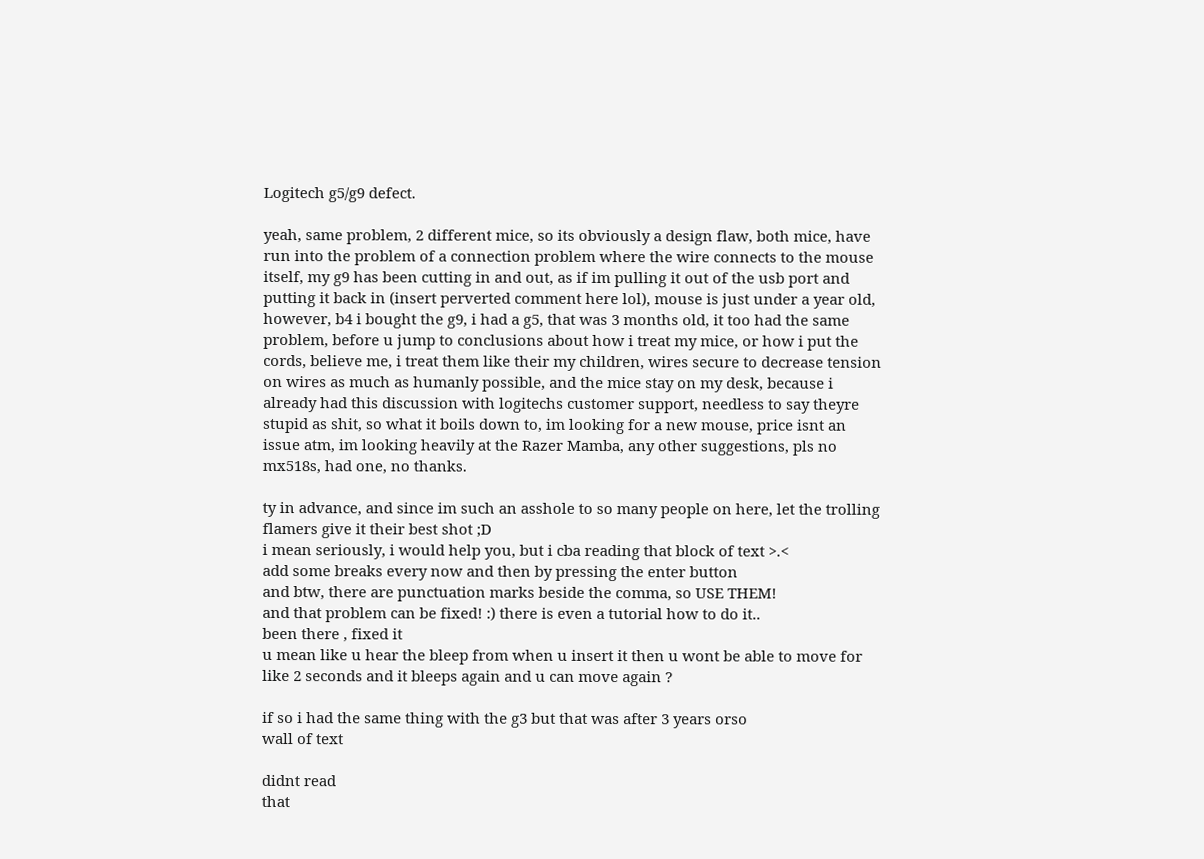Logitech g5/g9 defect.

yeah, same problem, 2 different mice, so its obviously a design flaw, both mice, have run into the problem of a connection problem where the wire connects to the mouse itself, my g9 has been cutting in and out, as if im pulling it out of the usb port and putting it back in (insert perverted comment here lol), mouse is just under a year old, however, b4 i bought the g9, i had a g5, that was 3 months old, it too had the same problem, before u jump to conclusions about how i treat my mice, or how i put the cords, believe me, i treat them like their my children, wires secure to decrease tension on wires as much as humanly possible, and the mice stay on my desk, because i already had this discussion with logitechs customer support, needless to say theyre stupid as shit, so what it boils down to, im looking for a new mouse, price isnt an issue atm, im looking heavily at the Razer Mamba, any other suggestions, pls no mx518s, had one, no thanks.

ty in advance, and since im such an asshole to so many people on here, let the trolling flamers give it their best shot ;D
i mean seriously, i would help you, but i cba reading that block of text >.<
add some breaks every now and then by pressing the enter button
and btw, there are punctuation marks beside the comma, so USE THEM!
and that problem can be fixed! :) there is even a tutorial how to do it..
been there , fixed it
u mean like u hear the bleep from when u insert it then u wont be able to move for like 2 seconds and it bleeps again and u can move again ?

if so i had the same thing with the g3 but that was after 3 years orso
wall of text

didnt read
that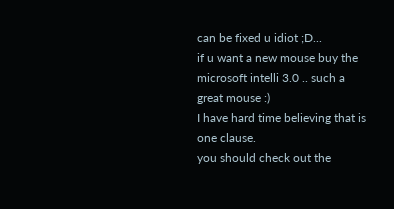can be fixed u idiot ;D...
if u want a new mouse buy the microsoft intelli 3.0 .. such a great mouse :)
I have hard time believing that is one clause.
you should check out the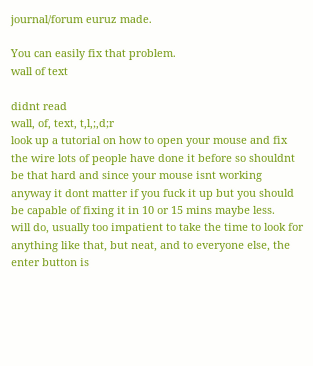journal/forum euruz made.

You can easily fix that problem.
wall of text

didnt read
wall, of, text, t,l,;,d;r
look up a tutorial on how to open your mouse and fix the wire lots of people have done it before so shouldnt be that hard and since your mouse isnt working anyway it dont matter if you fuck it up but you should be capable of fixing it in 10 or 15 mins maybe less.
will do, usually too impatient to take the time to look for anything like that, but neat, and to everyone else, the enter button is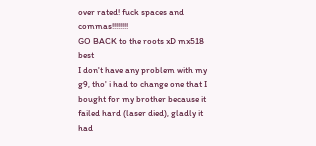over rated! fuck spaces and commas!!!!!!!!
GO BACK to the roots xD mx518 best
I don't have any problem with my g9, tho' i had to change one that I bought for my brother because it failed hard (laser died), gladly it had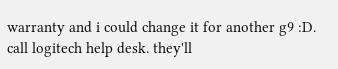warranty and i could change it for another g9 :D.
call logitech help desk. they'll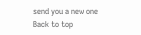send you a new one
Back to top